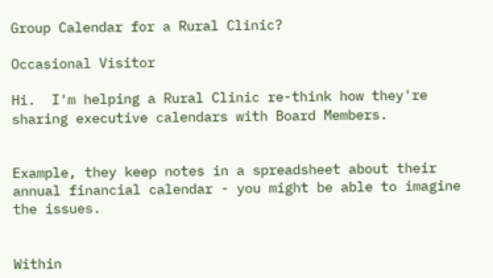Group Calendar for a Rural Clinic?

Occasional Visitor

Hi.  I'm helping a Rural Clinic re-think how they're sharing executive calendars with Board Members.


Example, they keep notes in a spreadsheet about their annual financial calendar - you might be able to imagine the issues.


Within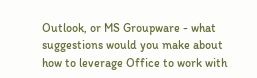Outlook, or MS Groupware - what suggestions would you make about how to leverage Office to work with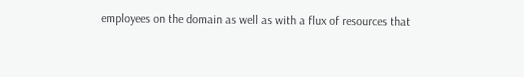employees on the domain as well as with a flux of resources that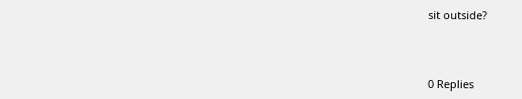sit outside?



0 Replies